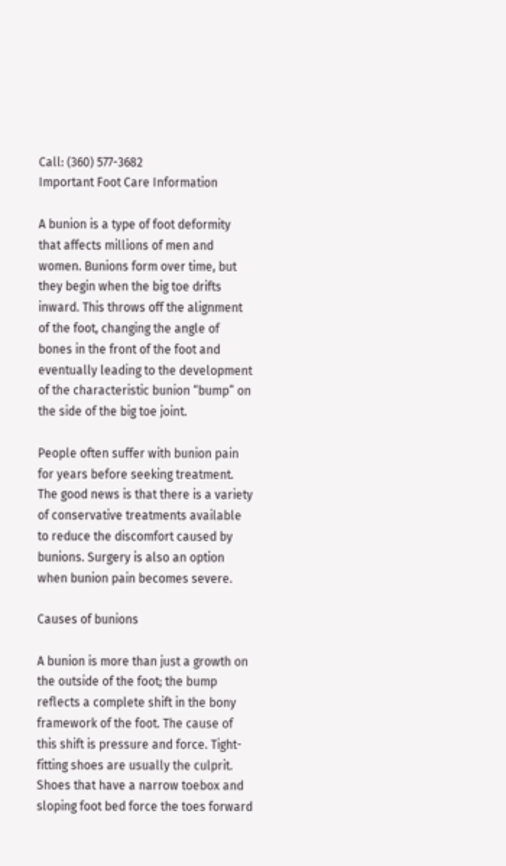Call: (360) 577-3682
Important Foot Care Information

A bunion is a type of foot deformity that affects millions of men and women. Bunions form over time, but they begin when the big toe drifts inward. This throws off the alignment of the foot, changing the angle of bones in the front of the foot and eventually leading to the development of the characteristic bunion “bump” on the side of the big toe joint.

People often suffer with bunion pain for years before seeking treatment. The good news is that there is a variety of conservative treatments available to reduce the discomfort caused by bunions. Surgery is also an option when bunion pain becomes severe.

Causes of bunions

A bunion is more than just a growth on the outside of the foot; the bump reflects a complete shift in the bony framework of the foot. The cause of this shift is pressure and force. Tight-fitting shoes are usually the culprit. Shoes that have a narrow toebox and sloping foot bed force the toes forward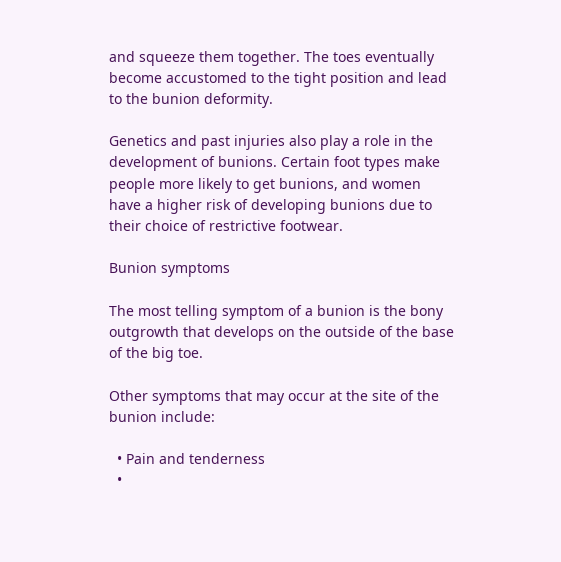and squeeze them together. The toes eventually become accustomed to the tight position and lead to the bunion deformity.

Genetics and past injuries also play a role in the development of bunions. Certain foot types make people more likely to get bunions, and women have a higher risk of developing bunions due to their choice of restrictive footwear.

Bunion symptoms

The most telling symptom of a bunion is the bony outgrowth that develops on the outside of the base of the big toe.

Other symptoms that may occur at the site of the bunion include:

  • Pain and tenderness
  •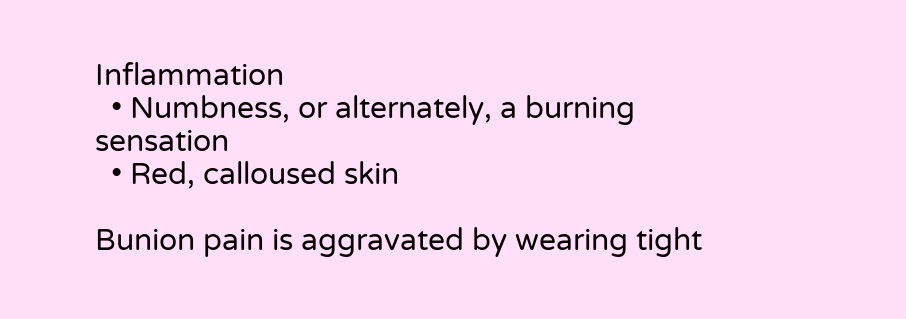Inflammation
  • Numbness, or alternately, a burning sensation
  • Red, calloused skin

Bunion pain is aggravated by wearing tight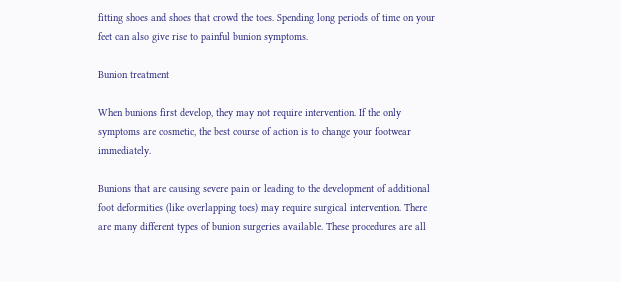fitting shoes and shoes that crowd the toes. Spending long periods of time on your feet can also give rise to painful bunion symptoms.

Bunion treatment

When bunions first develop, they may not require intervention. If the only symptoms are cosmetic, the best course of action is to change your footwear immediately.

Bunions that are causing severe pain or leading to the development of additional foot deformities (like overlapping toes) may require surgical intervention. There are many different types of bunion surgeries available. These procedures are all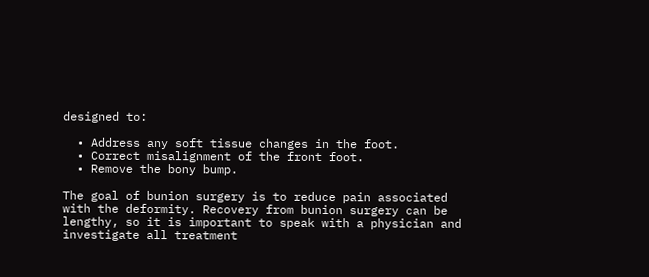designed to:

  • Address any soft tissue changes in the foot.
  • Correct misalignment of the front foot.
  • Remove the bony bump.

The goal of bunion surgery is to reduce pain associated with the deformity. Recovery from bunion surgery can be lengthy, so it is important to speak with a physician and investigate all treatment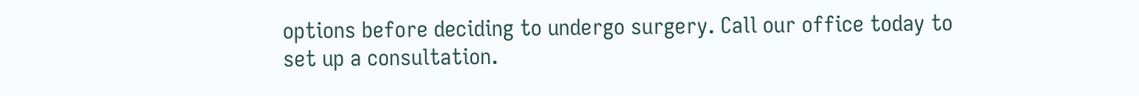options before deciding to undergo surgery. Call our office today to set up a consultation.